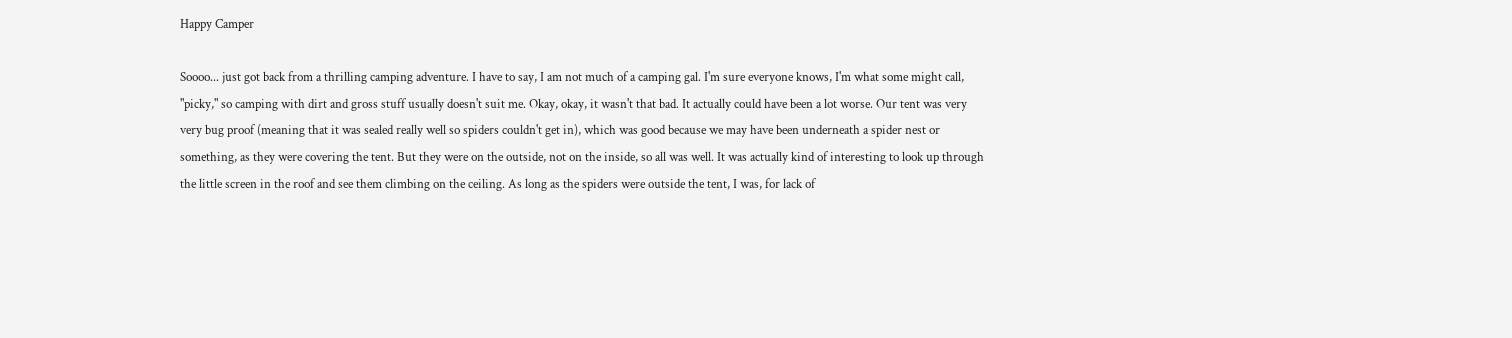Happy Camper

Soooo... just got back from a thrilling camping adventure. I have to say, I am not much of a camping gal. I'm sure everyone knows, I'm what some might call, "picky," so camping with dirt and gross stuff usually doesn't suit me. Okay, okay, it wasn't that bad. It actually could have been a lot worse. Our tent was very very bug proof (meaning that it was sealed really well so spiders couldn't get in), which was good because we may have been underneath a spider nest or something, as they were covering the tent. But they were on the outside, not on the inside, so all was well. It was actually kind of interesting to look up through the little screen in the roof and see them climbing on the ceiling. As long as the spiders were outside the tent, I was, for lack of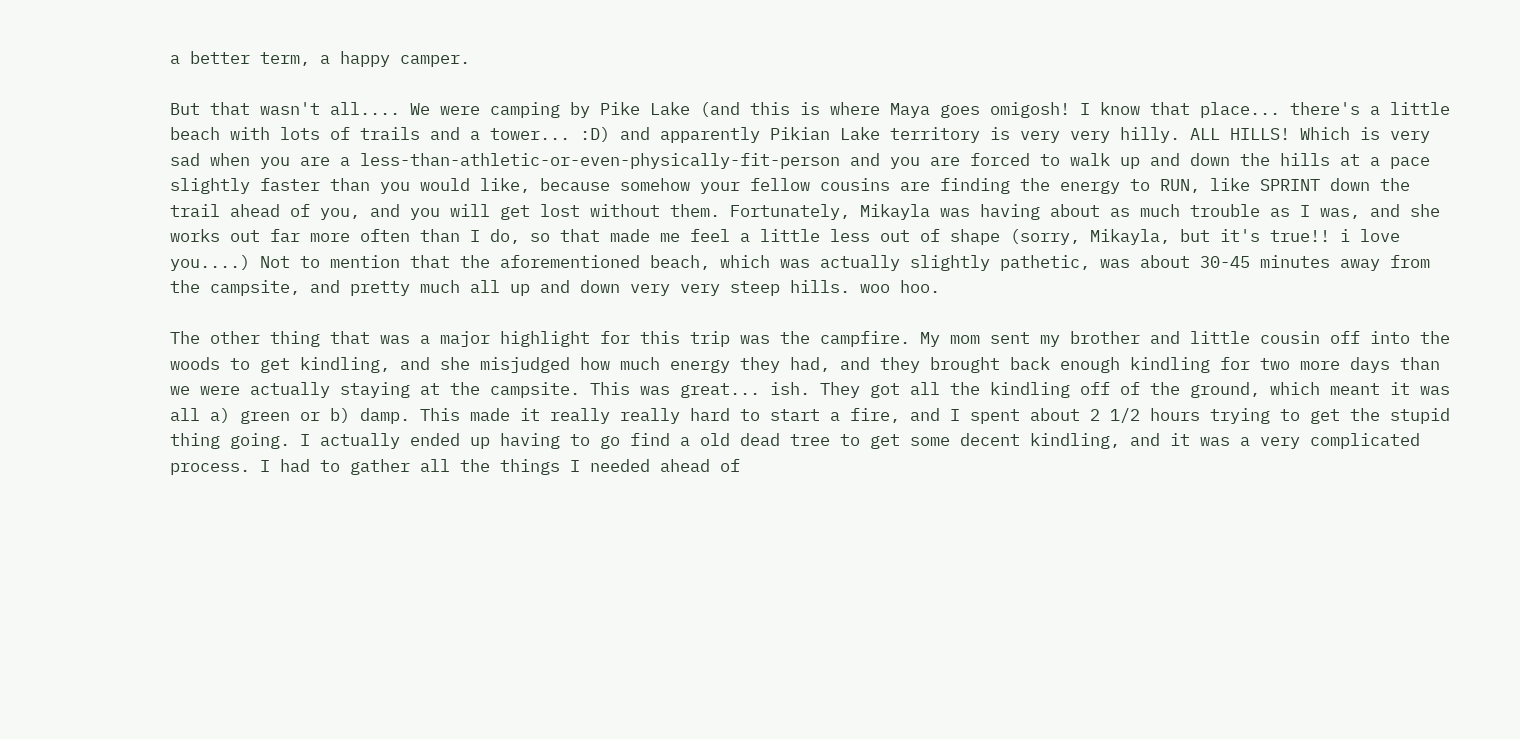a better term, a happy camper.

But that wasn't all.... We were camping by Pike Lake (and this is where Maya goes omigosh! I know that place... there's a little beach with lots of trails and a tower... :D) and apparently Pikian Lake territory is very very hilly. ALL HILLS! Which is very sad when you are a less-than-athletic-or-even-physically-fit-person and you are forced to walk up and down the hills at a pace slightly faster than you would like, because somehow your fellow cousins are finding the energy to RUN, like SPRINT down the trail ahead of you, and you will get lost without them. Fortunately, Mikayla was having about as much trouble as I was, and she works out far more often than I do, so that made me feel a little less out of shape (sorry, Mikayla, but it's true!! i love you....) Not to mention that the aforementioned beach, which was actually slightly pathetic, was about 30-45 minutes away from the campsite, and pretty much all up and down very very steep hills. woo hoo.

The other thing that was a major highlight for this trip was the campfire. My mom sent my brother and little cousin off into the woods to get kindling, and she misjudged how much energy they had, and they brought back enough kindling for two more days than we were actually staying at the campsite. This was great... ish. They got all the kindling off of the ground, which meant it was all a) green or b) damp. This made it really really hard to start a fire, and I spent about 2 1/2 hours trying to get the stupid thing going. I actually ended up having to go find a old dead tree to get some decent kindling, and it was a very complicated process. I had to gather all the things I needed ahead of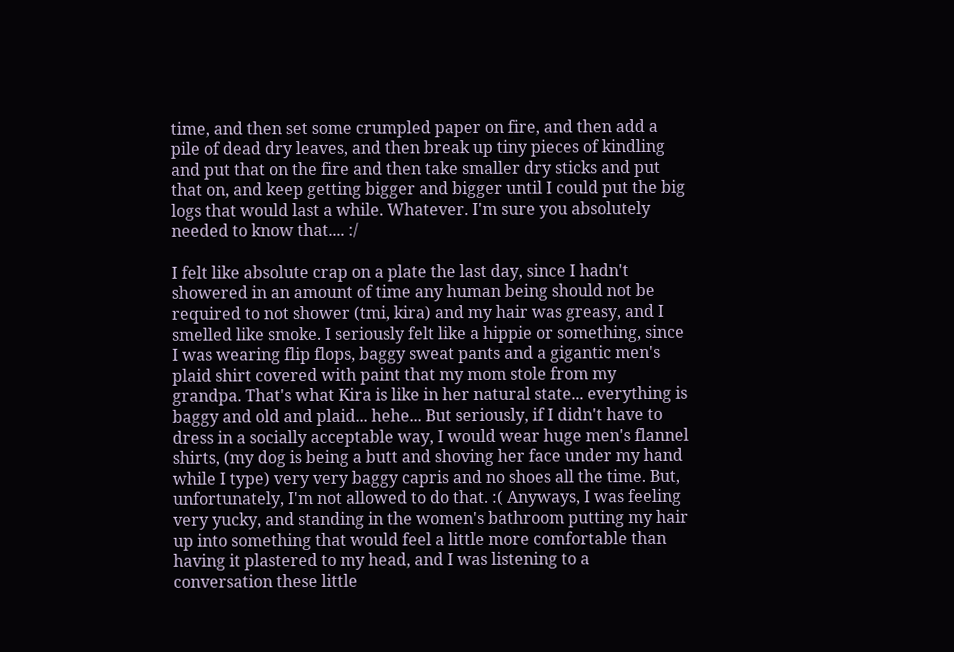time, and then set some crumpled paper on fire, and then add a pile of dead dry leaves, and then break up tiny pieces of kindling and put that on the fire and then take smaller dry sticks and put that on, and keep getting bigger and bigger until I could put the big logs that would last a while. Whatever. I'm sure you absolutely needed to know that.... :/

I felt like absolute crap on a plate the last day, since I hadn't showered in an amount of time any human being should not be required to not shower (tmi, kira) and my hair was greasy, and I smelled like smoke. I seriously felt like a hippie or something, since I was wearing flip flops, baggy sweat pants and a gigantic men's plaid shirt covered with paint that my mom stole from my grandpa. That's what Kira is like in her natural state... everything is baggy and old and plaid... hehe... But seriously, if I didn't have to dress in a socially acceptable way, I would wear huge men's flannel shirts, (my dog is being a butt and shoving her face under my hand while I type) very very baggy capris and no shoes all the time. But, unfortunately, I'm not allowed to do that. :( Anyways, I was feeling very yucky, and standing in the women's bathroom putting my hair up into something that would feel a little more comfortable than having it plastered to my head, and I was listening to a conversation these little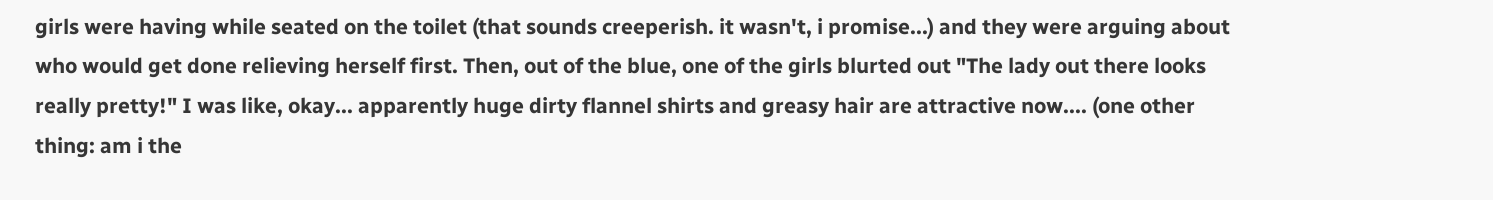girls were having while seated on the toilet (that sounds creeperish. it wasn't, i promise...) and they were arguing about who would get done relieving herself first. Then, out of the blue, one of the girls blurted out "The lady out there looks really pretty!" I was like, okay... apparently huge dirty flannel shirts and greasy hair are attractive now.... (one other thing: am i the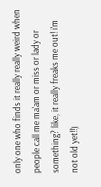only one who finds it really really weird when people call me ma'am or miss or lady or something? like, it really freaks me out! i'm not old yet!!)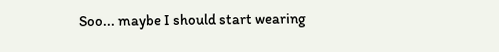Soo... maybe I should start wearing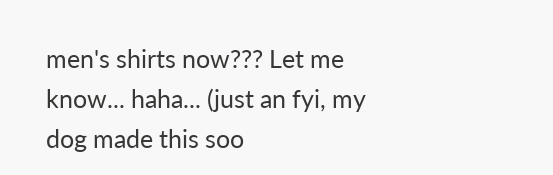men's shirts now??? Let me know... haha... (just an fyi, my dog made this soo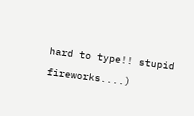hard to type!! stupid fireworks....)